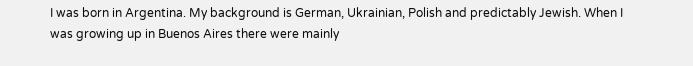I was born in Argentina. My background is German, Ukrainian, Polish and predictably Jewish. When I was growing up in Buenos Aires there were mainly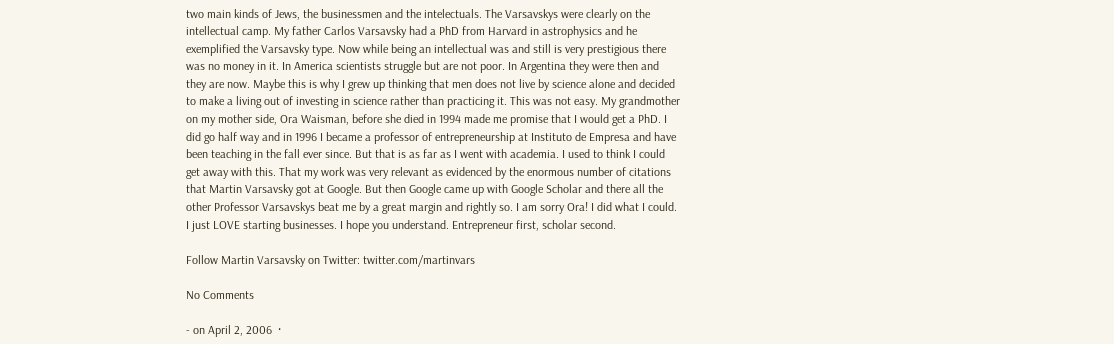two main kinds of Jews, the businessmen and the intelectuals. The Varsavskys were clearly on the intellectual camp. My father Carlos Varsavsky had a PhD from Harvard in astrophysics and he exemplified the Varsavsky type. Now while being an intellectual was and still is very prestigious there was no money in it. In America scientists struggle but are not poor. In Argentina they were then and they are now. Maybe this is why I grew up thinking that men does not live by science alone and decided to make a living out of investing in science rather than practicing it. This was not easy. My grandmother on my mother side, Ora Waisman, before she died in 1994 made me promise that I would get a PhD. I did go half way and in 1996 I became a professor of entrepreneurship at Instituto de Empresa and have been teaching in the fall ever since. But that is as far as I went with academia. I used to think I could get away with this. That my work was very relevant as evidenced by the enormous number of citations that Martin Varsavsky got at Google. But then Google came up with Google Scholar and there all the other Professor Varsavskys beat me by a great margin and rightly so. I am sorry Ora! I did what I could. I just LOVE starting businesses. I hope you understand. Entrepreneur first, scholar second.

Follow Martin Varsavsky on Twitter: twitter.com/martinvars

No Comments

- on April 2, 2006  ·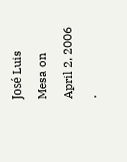José Luis Mesa on April 2, 2006  ·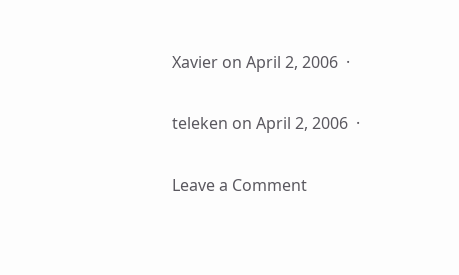Xavier on April 2, 2006  ·

teleken on April 2, 2006  ·

Leave a Comment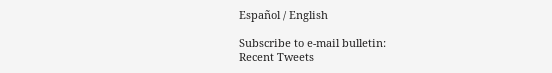Español / English

Subscribe to e-mail bulletin:
Recent Tweets